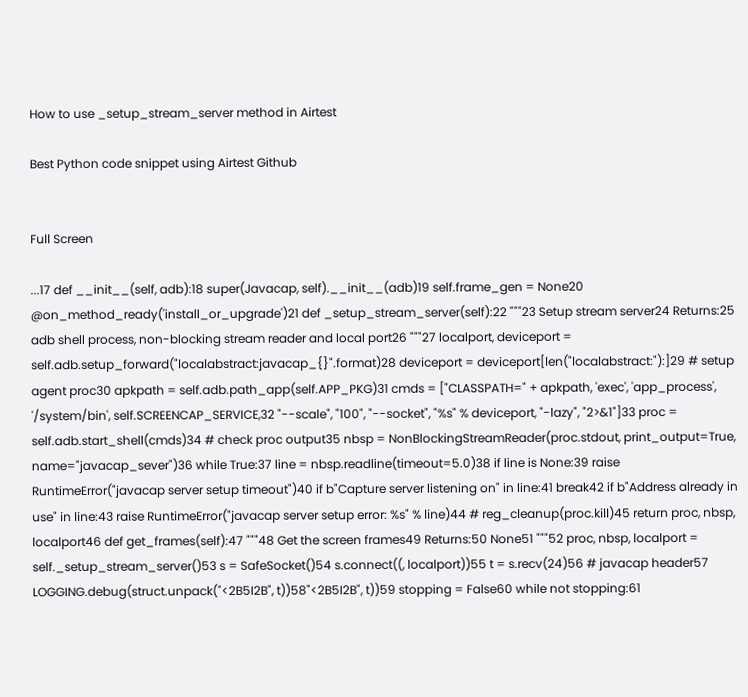How to use _setup_stream_server method in Airtest

Best Python code snippet using Airtest Github


Full Screen

...17 def __init__(self, adb):18 super(Javacap, self).__init__(adb)19 self.frame_gen = None20 @on_method_ready('install_or_upgrade')21 def _setup_stream_server(self):22 """23 Setup stream server24 Returns:25 adb shell process, non-blocking stream reader and local port26 """27 localport, deviceport = self.adb.setup_forward("localabstract:javacap_{}".format)28 deviceport = deviceport[len("localabstract:"):]29 # setup agent proc30 apkpath = self.adb.path_app(self.APP_PKG)31 cmds = ["CLASSPATH=" + apkpath, 'exec', 'app_process', '/system/bin', self.SCREENCAP_SERVICE,32 "--scale", "100", "--socket", "%s" % deviceport, "-lazy", "2>&1"]33 proc = self.adb.start_shell(cmds)34 # check proc output35 nbsp = NonBlockingStreamReader(proc.stdout, print_output=True, name="javacap_sever")36 while True:37 line = nbsp.readline(timeout=5.0)38 if line is None:39 raise RuntimeError("javacap server setup timeout")40 if b"Capture server listening on" in line:41 break42 if b"Address already in use" in line:43 raise RuntimeError("javacap server setup error: %s" % line)44 # reg_cleanup(proc.kill)45 return proc, nbsp, localport46 def get_frames(self):47 """48 Get the screen frames49 Returns:50 None51 """52 proc, nbsp, localport = self._setup_stream_server()53 s = SafeSocket()54 s.connect((, localport))55 t = s.recv(24)56 # javacap header57 LOGGING.debug(struct.unpack("<2B5I2B", t))58"<2B5I2B", t))59 stopping = False60 while not stopping:61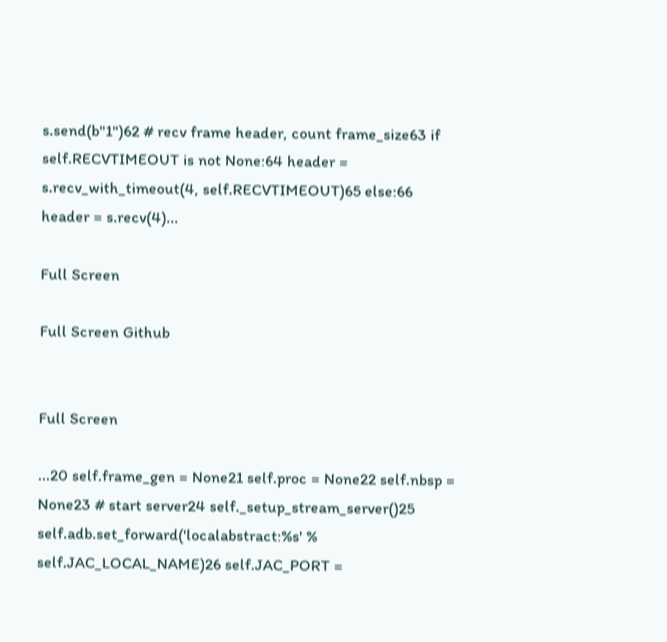s.send(b"1")62 # recv frame header, count frame_size63 if self.RECVTIMEOUT is not None:64 header = s.recv_with_timeout(4, self.RECVTIMEOUT)65 else:66 header = s.recv(4)...

Full Screen

Full Screen Github


Full Screen

...20 self.frame_gen = None21 self.proc = None22 self.nbsp = None23 # start server24 self._setup_stream_server()25 self.adb.set_forward('localabstract:%s' % self.JAC_LOCAL_NAME)26 self.JAC_PORT =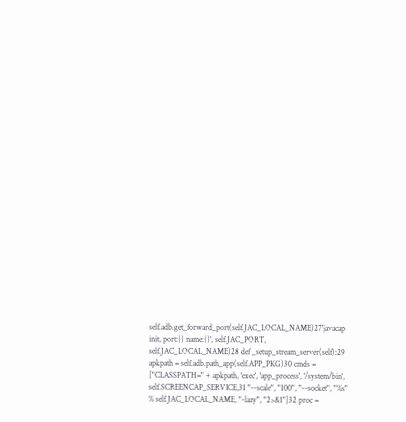self.adb.get_forward_port(self.JAC_LOCAL_NAME)27'javacap init, port:{} name:{}', self.JAC_PORT, self.JAC_LOCAL_NAME)28 def _setup_stream_server(self):29 apkpath = self.adb.path_app(self.APP_PKG)30 cmds = ["CLASSPATH=" + apkpath, 'exec', 'app_process', '/system/bin', self.SCREENCAP_SERVICE,31 "--scale", "100", "--socket", "%s" % self.JAC_LOCAL_NAME, "-lazy", "2>&1"]32 proc =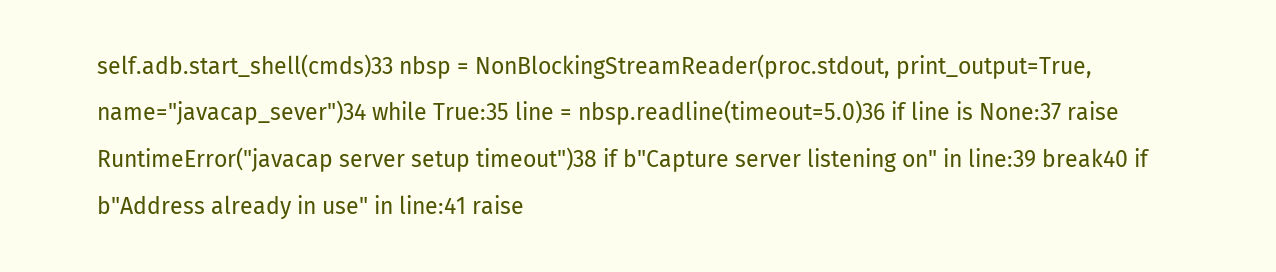self.adb.start_shell(cmds)33 nbsp = NonBlockingStreamReader(proc.stdout, print_output=True, name="javacap_sever")34 while True:35 line = nbsp.readline(timeout=5.0)36 if line is None:37 raise RuntimeError("javacap server setup timeout")38 if b"Capture server listening on" in line:39 break40 if b"Address already in use" in line:41 raise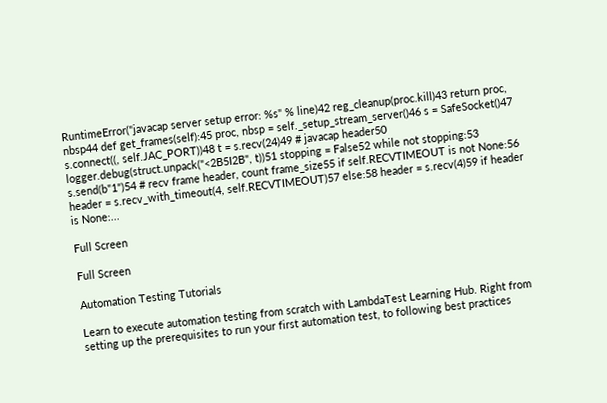RuntimeError("javacap server setup error: %s" % line)42 reg_cleanup(proc.kill)43 return proc, nbsp44 def get_frames(self):45 proc, nbsp = self._setup_stream_server()46 s = SafeSocket()47 s.connect((, self.JAC_PORT))48 t = s.recv(24)49 # javacap header50 logger.debug(struct.unpack("<2B5I2B", t))51 stopping = False52 while not stopping:53 s.send(b"1")54 # recv frame header, count frame_size55 if self.RECVTIMEOUT is not None:56 header = s.recv_with_timeout(4, self.RECVTIMEOUT)57 else:58 header = s.recv(4)59 if header is None:...

Full Screen

Full Screen

Automation Testing Tutorials

Learn to execute automation testing from scratch with LambdaTest Learning Hub. Right from setting up the prerequisites to run your first automation test, to following best practices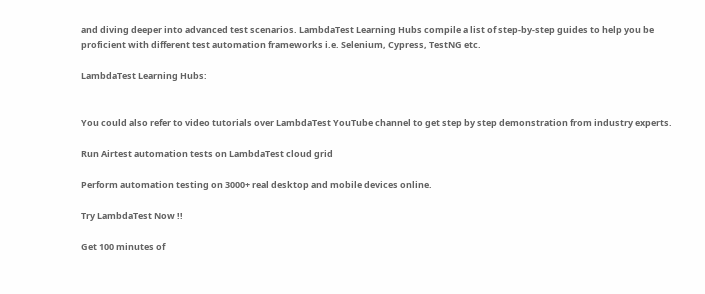and diving deeper into advanced test scenarios. LambdaTest Learning Hubs compile a list of step-by-step guides to help you be proficient with different test automation frameworks i.e. Selenium, Cypress, TestNG etc.

LambdaTest Learning Hubs:


You could also refer to video tutorials over LambdaTest YouTube channel to get step by step demonstration from industry experts.

Run Airtest automation tests on LambdaTest cloud grid

Perform automation testing on 3000+ real desktop and mobile devices online.

Try LambdaTest Now !!

Get 100 minutes of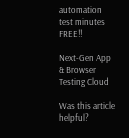automation test minutes FREE!!

Next-Gen App & Browser Testing Cloud

Was this article helpful?